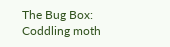The Bug Box: Coddling moth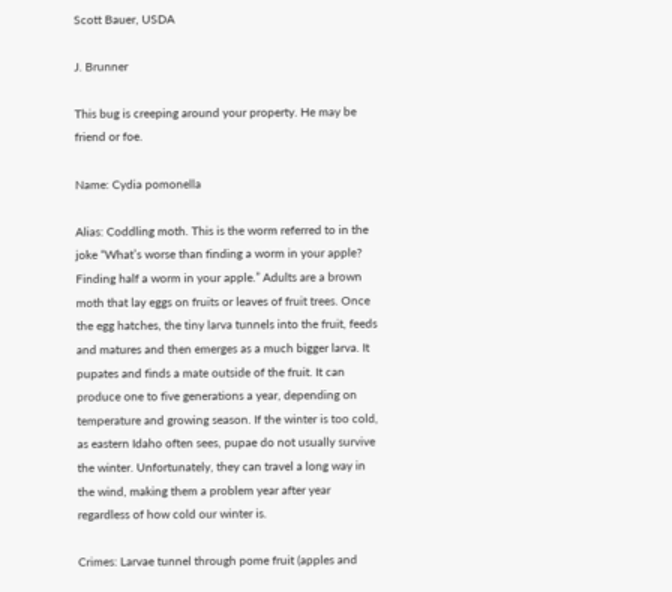Scott Bauer, USDA

J. Brunner

This bug is creeping around your property. He may be friend or foe.

Name: Cydia pomonella

Alias: Coddling moth. This is the worm referred to in the joke “What’s worse than finding a worm in your apple? Finding half a worm in your apple.” Adults are a brown moth that lay eggs on fruits or leaves of fruit trees. Once the egg hatches, the tiny larva tunnels into the fruit, feeds and matures and then emerges as a much bigger larva. It pupates and finds a mate outside of the fruit. It can produce one to five generations a year, depending on temperature and growing season. If the winter is too cold, as eastern Idaho often sees, pupae do not usually survive the winter. Unfortunately, they can travel a long way in the wind, making them a problem year after year regardless of how cold our winter is.

Crimes: Larvae tunnel through pome fruit (apples and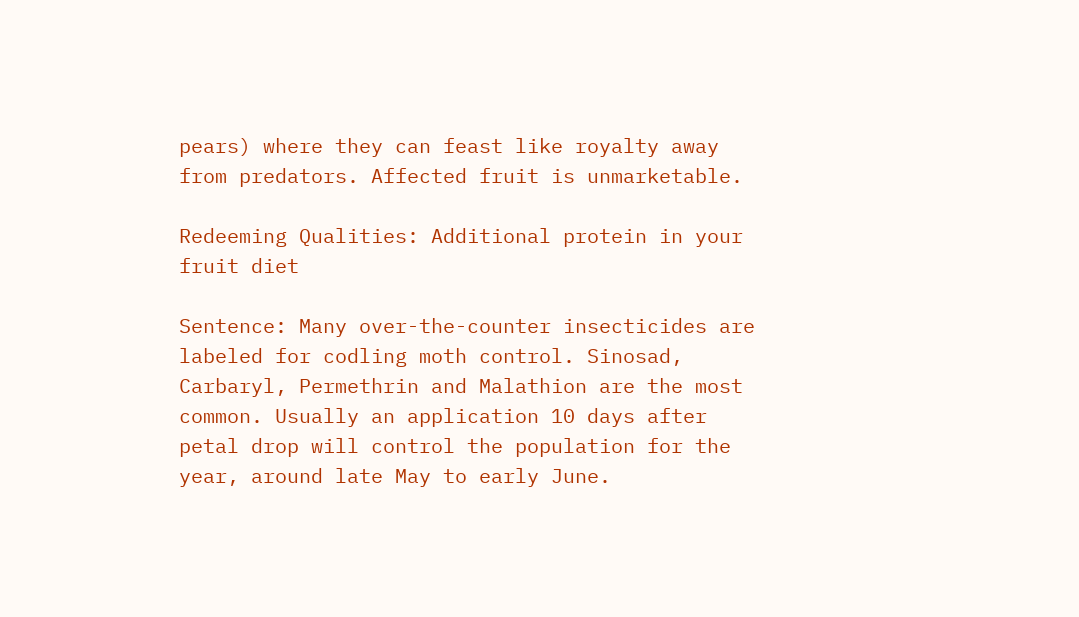pears) where they can feast like royalty away from predators. Affected fruit is unmarketable.

Redeeming Qualities: Additional protein in your fruit diet

Sentence: Many over-the-counter insecticides are labeled for codling moth control. Sinosad, Carbaryl, Permethrin and Malathion are the most common. Usually an application 10 days after petal drop will control the population for the year, around late May to early June.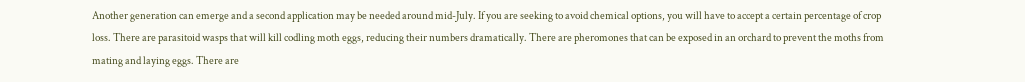Another generation can emerge and a second application may be needed around mid-July. If you are seeking to avoid chemical options, you will have to accept a certain percentage of crop loss. There are parasitoid wasps that will kill codling moth eggs, reducing their numbers dramatically. There are pheromones that can be exposed in an orchard to prevent the moths from mating and laying eggs. There are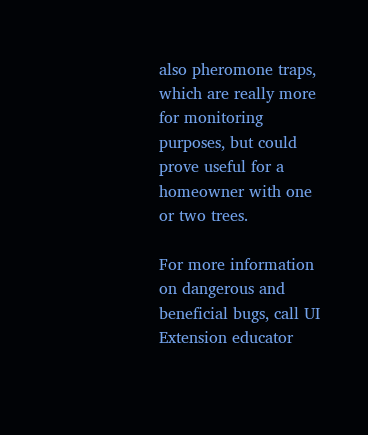also pheromone traps, which are really more for monitoring purposes, but could prove useful for a homeowner with one or two trees.

For more information on dangerous and beneficial bugs, call UI Extension educator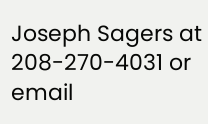Joseph Sagers at 208-270-4031 or email